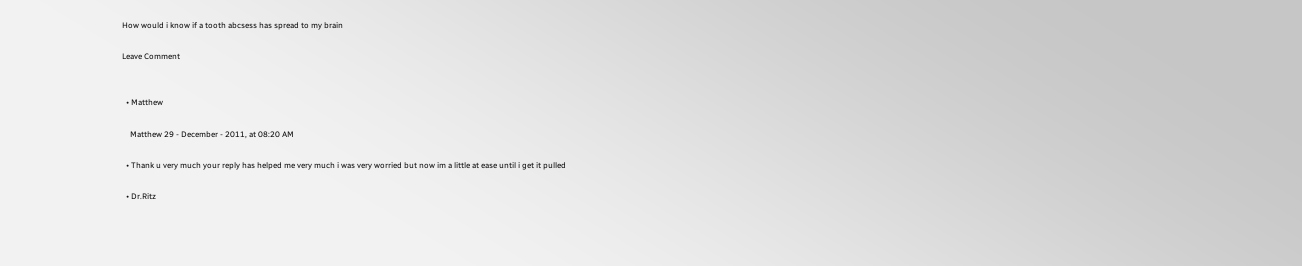How would i know if a tooth abcsess has spread to my brain

Leave Comment


  • Matthew

    Matthew 29 - December - 2011, at 08:20 AM

  • Thank u very much your reply has helped me very much i was very worried but now im a little at ease until i get it pulled

  • Dr.Ritz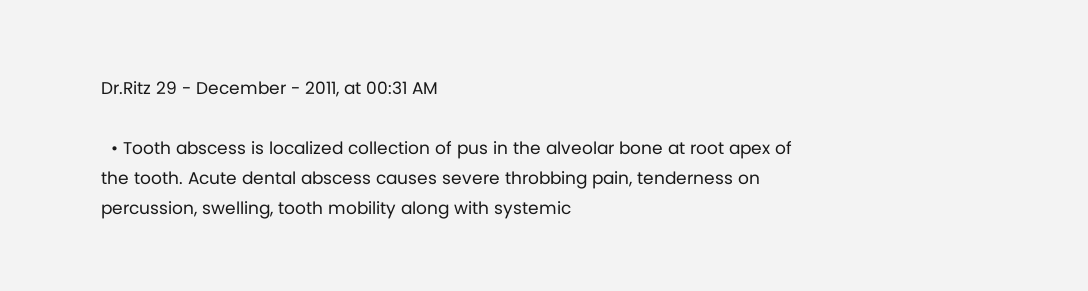Dr.Ritz 29 - December - 2011, at 00:31 AM

  • Tooth abscess is localized collection of pus in the alveolar bone at root apex of the tooth. Acute dental abscess causes severe throbbing pain, tenderness on percussion, swelling, tooth mobility along with systemic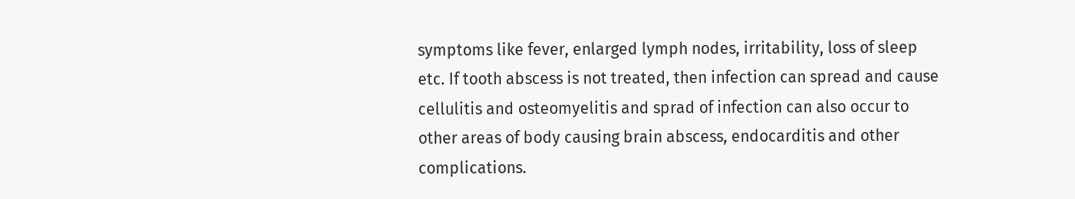symptoms like fever, enlarged lymph nodes, irritability, loss of sleep etc. If tooth abscess is not treated, then infection can spread and cause cellulitis and osteomyelitis and sprad of infection can also occur to other areas of body causing brain abscess, endocarditis and other complications.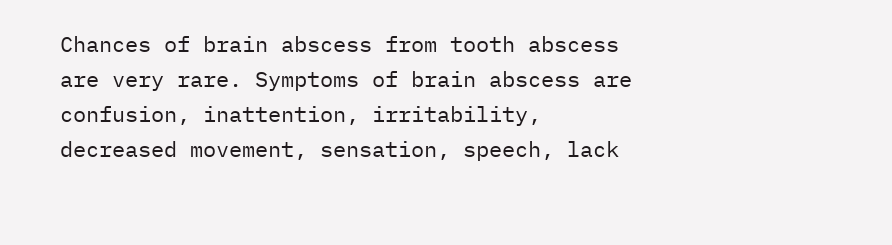Chances of brain abscess from tooth abscess are very rare. Symptoms of brain abscess are confusion, inattention, irritability, decreased movement, sensation, speech, lack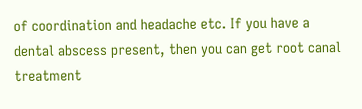of coordination and headache etc. If you have a dental abscess present, then you can get root canal treatment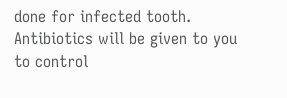done for infected tooth. Antibiotics will be given to you to control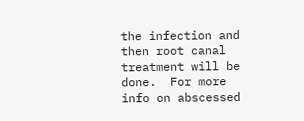the infection and then root canal treatment will be done.  For more info on abscessed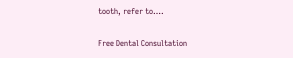tooth, refer to….

Free Dental Consultation